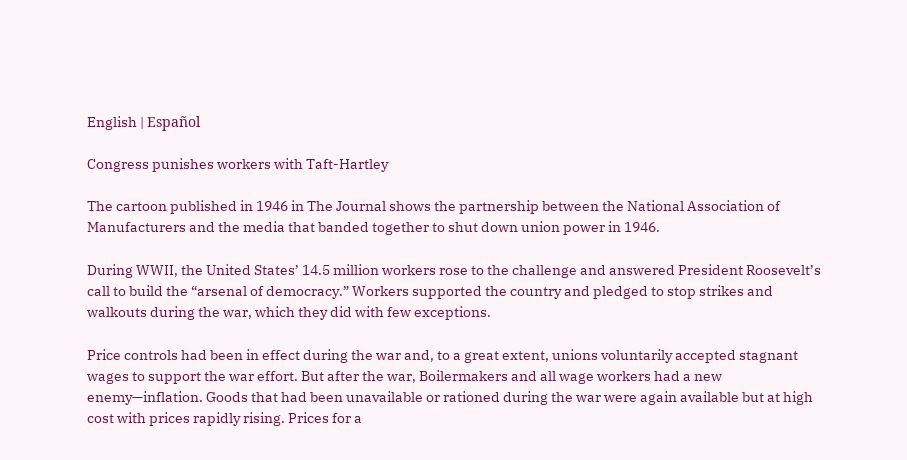English | Español

Congress punishes workers with Taft-Hartley

The cartoon published in 1946 in The Journal shows the partnership between the National Association of Manufacturers and the media that banded together to shut down union power in 1946.

During WWII, the United States’ 14.5 million workers rose to the challenge and answered President Roosevelt’s call to build the “arsenal of democracy.” Workers supported the country and pledged to stop strikes and walkouts during the war, which they did with few exceptions.

Price controls had been in effect during the war and, to a great extent, unions voluntarily accepted stagnant wages to support the war effort. But after the war, Boilermakers and all wage workers had a new enemy—inflation. Goods that had been unavailable or rationed during the war were again available but at high cost with prices rapidly rising. Prices for a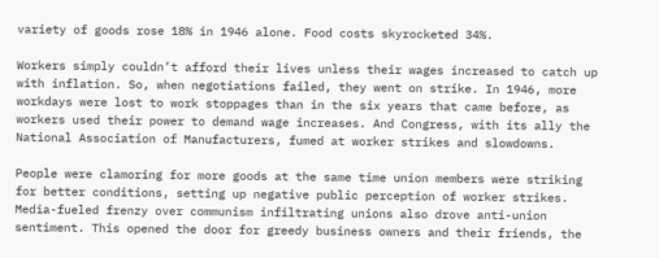variety of goods rose 18% in 1946 alone. Food costs skyrocketed 34%.

Workers simply couldn’t afford their lives unless their wages increased to catch up with inflation. So, when negotiations failed, they went on strike. In 1946, more workdays were lost to work stoppages than in the six years that came before, as workers used their power to demand wage increases. And Congress, with its ally the National Association of Manufacturers, fumed at worker strikes and slowdowns.

People were clamoring for more goods at the same time union members were striking for better conditions, setting up negative public perception of worker strikes. Media-fueled frenzy over communism infiltrating unions also drove anti-union sentiment. This opened the door for greedy business owners and their friends, the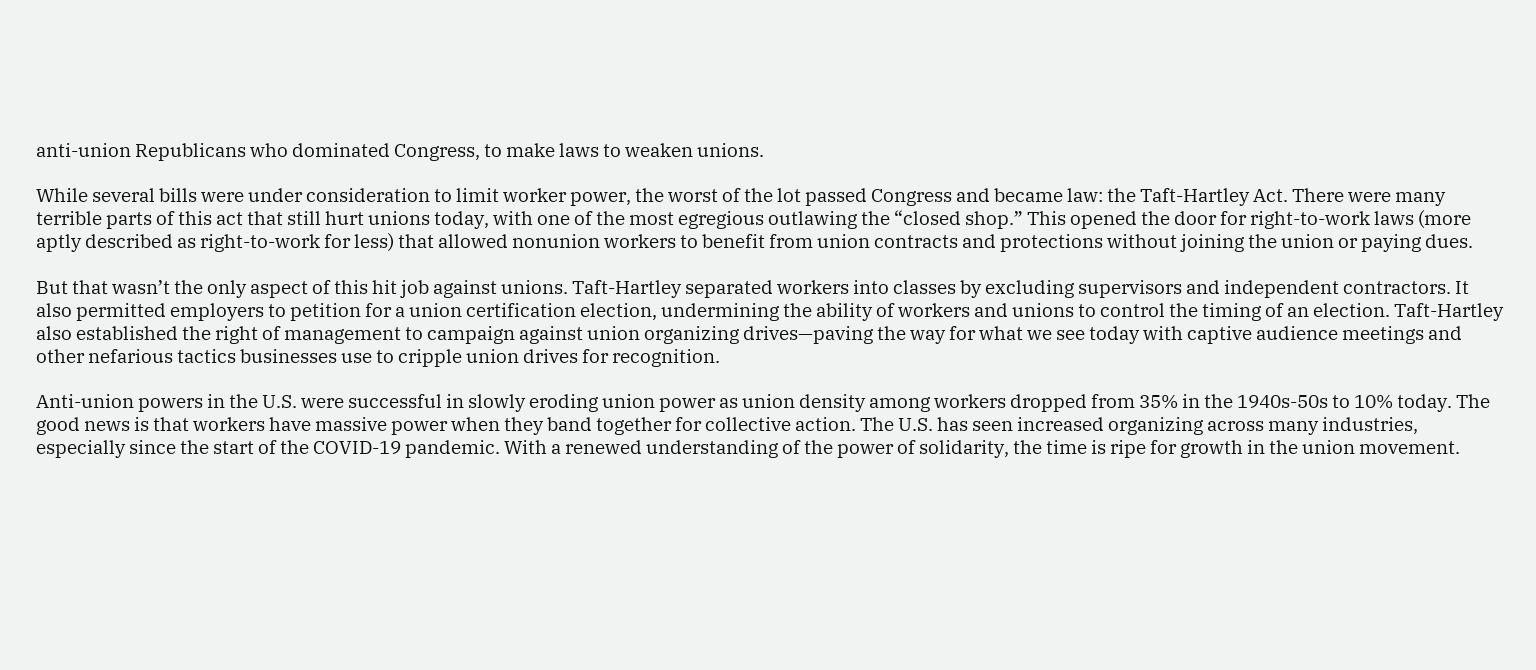anti-union Republicans who dominated Congress, to make laws to weaken unions.

While several bills were under consideration to limit worker power, the worst of the lot passed Congress and became law: the Taft-Hartley Act. There were many terrible parts of this act that still hurt unions today, with one of the most egregious outlawing the “closed shop.” This opened the door for right-to-work laws (more aptly described as right-to-work for less) that allowed nonunion workers to benefit from union contracts and protections without joining the union or paying dues.

But that wasn’t the only aspect of this hit job against unions. Taft-Hartley separated workers into classes by excluding supervisors and independent contractors. It also permitted employers to petition for a union certification election, undermining the ability of workers and unions to control the timing of an election. Taft-Hartley also established the right of management to campaign against union organizing drives—paving the way for what we see today with captive audience meetings and other nefarious tactics businesses use to cripple union drives for recognition.

Anti-union powers in the U.S. were successful in slowly eroding union power as union density among workers dropped from 35% in the 1940s-50s to 10% today. The good news is that workers have massive power when they band together for collective action. The U.S. has seen increased organizing across many industries, especially since the start of the COVID-19 pandemic. With a renewed understanding of the power of solidarity, the time is ripe for growth in the union movement.